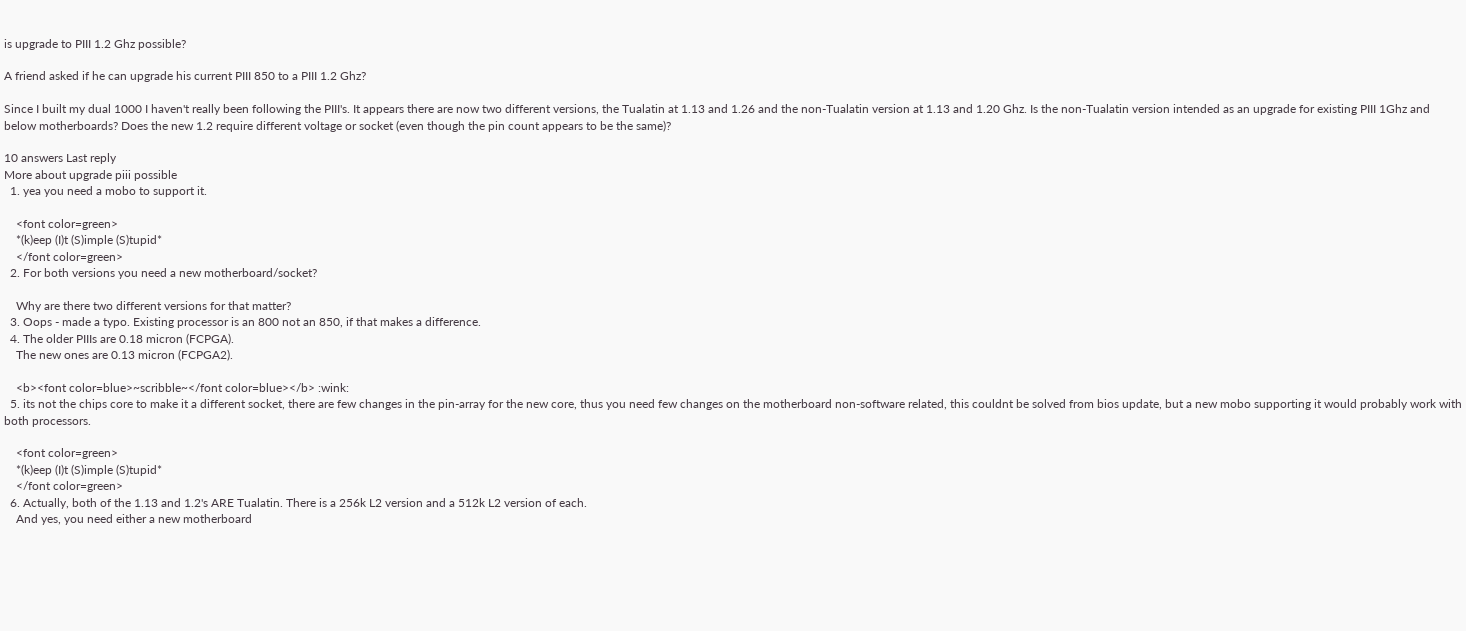is upgrade to PIII 1.2 Ghz possible?

A friend asked if he can upgrade his current PIII 850 to a PIII 1.2 Ghz?

Since I built my dual 1000 I haven't really been following the PIII's. It appears there are now two different versions, the Tualatin at 1.13 and 1.26 and the non-Tualatin version at 1.13 and 1.20 Ghz. Is the non-Tualatin version intended as an upgrade for existing PIII 1Ghz and below motherboards? Does the new 1.2 require different voltage or socket (even though the pin count appears to be the same)?

10 answers Last reply
More about upgrade piii possible
  1. yea you need a mobo to support it.

    <font color=green>
    *(k)eep (I)t (S)imple (S)tupid*
    </font color=green>
  2. For both versions you need a new motherboard/socket?

    Why are there two different versions for that matter?
  3. Oops - made a typo. Existing processor is an 800 not an 850, if that makes a difference.
  4. The older PIIIs are 0.18 micron (FCPGA).
    The new ones are 0.13 micron (FCPGA2).

    <b><font color=blue>~scribble~</font color=blue></b> :wink:
  5. its not the chips core to make it a different socket, there are few changes in the pin-array for the new core, thus you need few changes on the motherboard non-software related, this couldnt be solved from bios update, but a new mobo supporting it would probably work with both processors.

    <font color=green>
    *(k)eep (I)t (S)imple (S)tupid*
    </font color=green>
  6. Actually, both of the 1.13 and 1.2's ARE Tualatin. There is a 256k L2 version and a 512k L2 version of each.
    And yes, you need either a new motherboard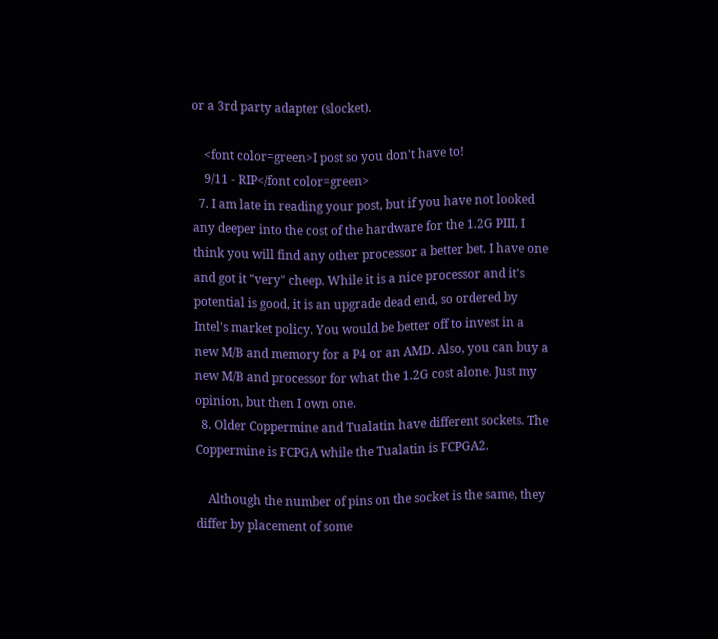or a 3rd party adapter (slocket).

    <font color=green>I post so you don't have to!
    9/11 - RIP</font color=green>
  7. I am late in reading your post, but if you have not looked any deeper into the cost of the hardware for the 1.2G PIII, I think you will find any other processor a better bet. I have one and got it "very" cheep. While it is a nice processor and it's potential is good, it is an upgrade dead end, so ordered by Intel's market policy. You would be better off to invest in a new M/B and memory for a P4 or an AMD. Also, you can buy a new M/B and processor for what the 1.2G cost alone. Just my opinion, but then I own one.
  8. Older Coppermine and Tualatin have different sockets. The Coppermine is FCPGA while the Tualatin is FCPGA2.

    Although the number of pins on the socket is the same, they differ by placement of some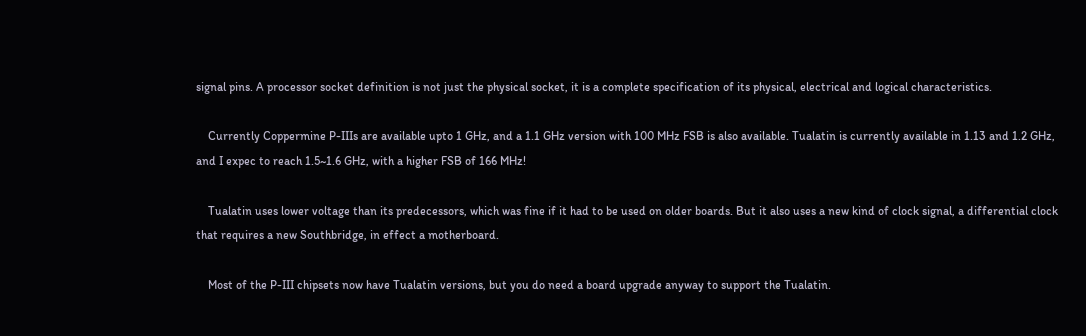signal pins. A processor socket definition is not just the physical socket, it is a complete specification of its physical, electrical and logical characteristics.

    Currently Coppermine P-IIIs are available upto 1 GHz, and a 1.1 GHz version with 100 MHz FSB is also available. Tualatin is currently available in 1.13 and 1.2 GHz, and I expec to reach 1.5~1.6 GHz, with a higher FSB of 166 MHz!

    Tualatin uses lower voltage than its predecessors, which was fine if it had to be used on older boards. But it also uses a new kind of clock signal, a differential clock that requires a new Southbridge, in effect a motherboard.

    Most of the P-III chipsets now have Tualatin versions, but you do need a board upgrade anyway to support the Tualatin.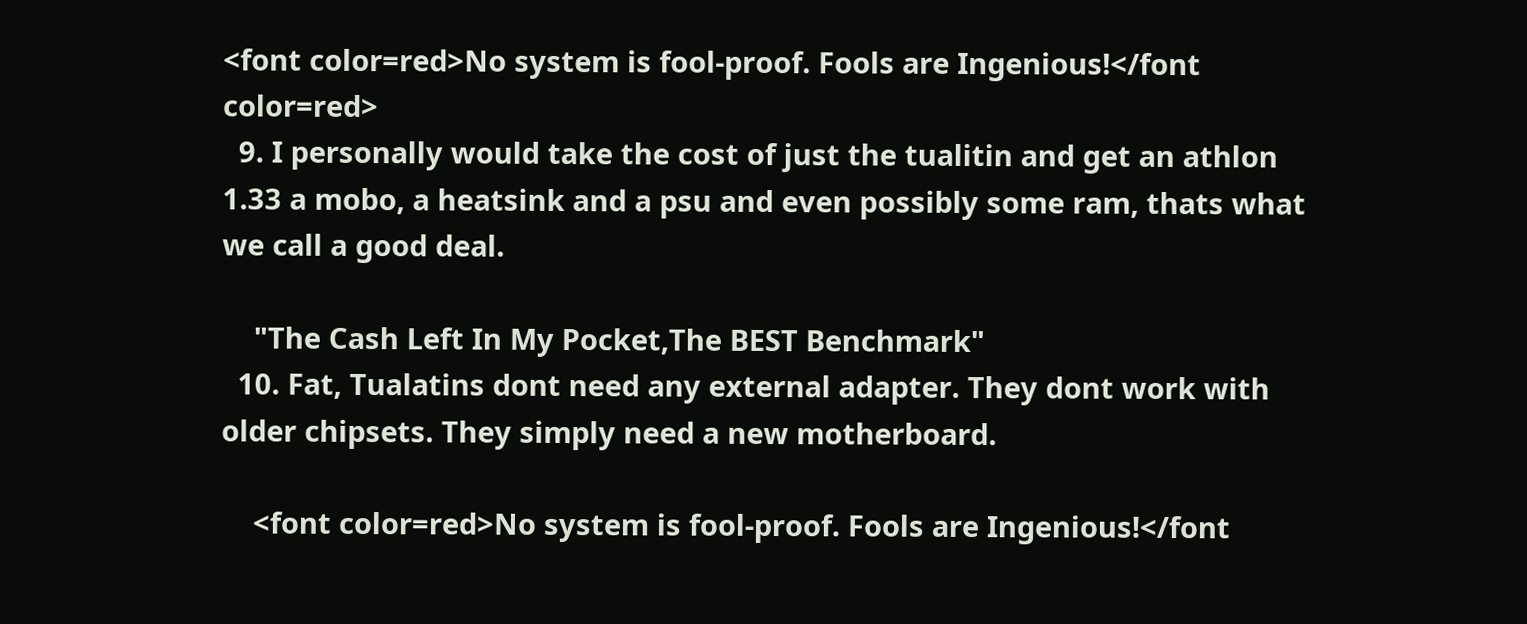<font color=red>No system is fool-proof. Fools are Ingenious!</font color=red>
  9. I personally would take the cost of just the tualitin and get an athlon 1.33 a mobo, a heatsink and a psu and even possibly some ram, thats what we call a good deal.

    "The Cash Left In My Pocket,The BEST Benchmark"
  10. Fat, Tualatins dont need any external adapter. They dont work with older chipsets. They simply need a new motherboard.

    <font color=red>No system is fool-proof. Fools are Ingenious!</font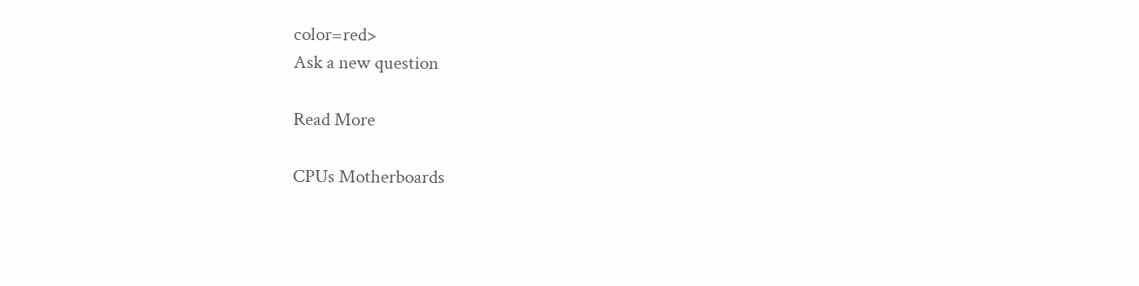color=red>
Ask a new question

Read More

CPUs Motherboards